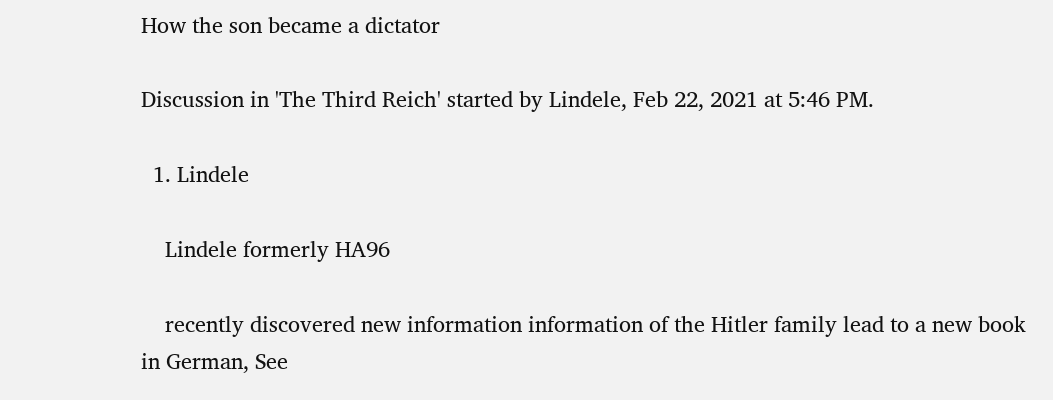How the son became a dictator

Discussion in 'The Third Reich' started by Lindele, Feb 22, 2021 at 5:46 PM.

  1. Lindele

    Lindele formerly HA96

    recently discovered new information information of the Hitler family lead to a new book in German, See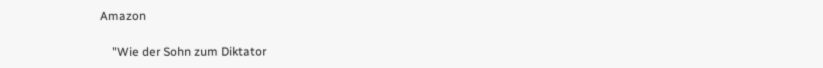Amazon

    "Wie der Sohn zum Diktator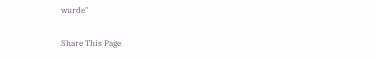wurde"

Share This Page